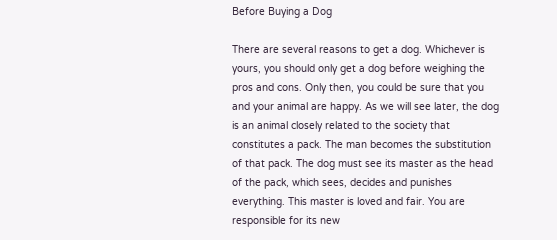Before Buying a Dog

There are several reasons to get a dog. Whichever is yours, you should only get a dog before weighing the pros and cons. Only then, you could be sure that you and your animal are happy. As we will see later, the dog is an animal closely related to the society that constitutes a pack. The man becomes the substitution of that pack. The dog must see its master as the head of the pack, which sees, decides and punishes everything. This master is loved and fair. You are responsible for its new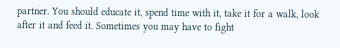partner. You should educate it, spend time with it, take it for a walk, look after it and feed it. Sometimes you may have to fight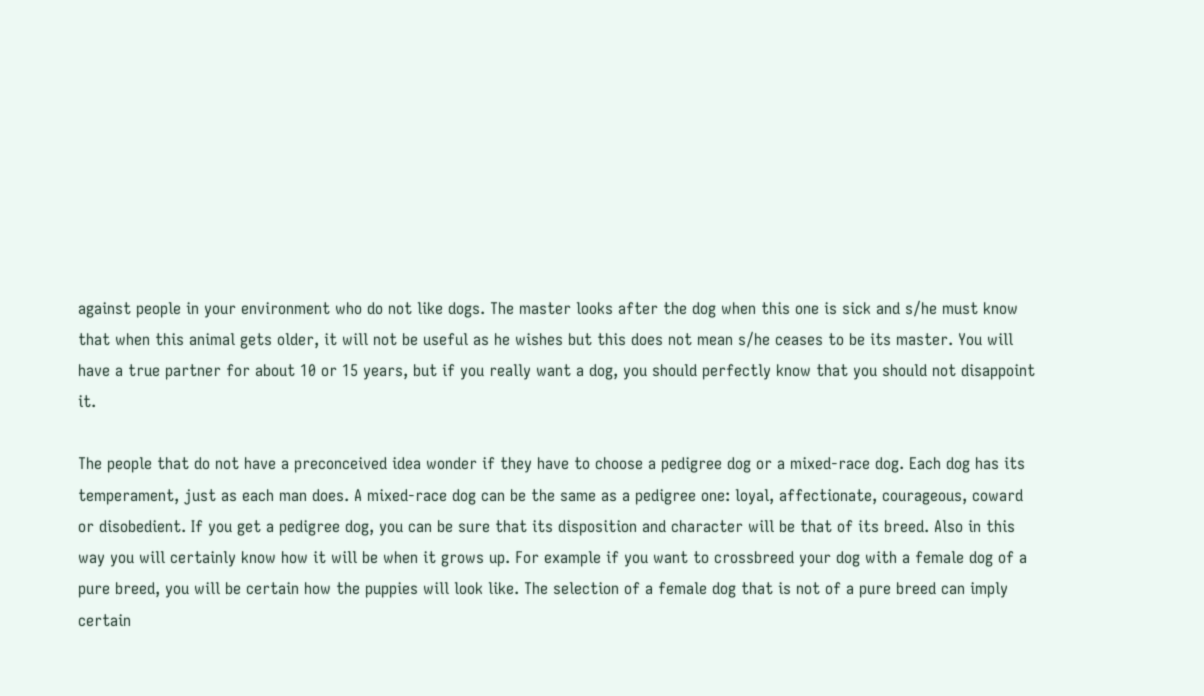against people in your environment who do not like dogs. The master looks after the dog when this one is sick and s/he must know that when this animal gets older, it will not be useful as he wishes but this does not mean s/he ceases to be its master. You will have a true partner for about 10 or 15 years, but if you really want a dog, you should perfectly know that you should not disappoint it.

The people that do not have a preconceived idea wonder if they have to choose a pedigree dog or a mixed-race dog. Each dog has its temperament, just as each man does. A mixed-race dog can be the same as a pedigree one: loyal, affectionate, courageous, coward or disobedient. If you get a pedigree dog, you can be sure that its disposition and character will be that of its breed. Also in this way you will certainly know how it will be when it grows up. For example if you want to crossbreed your dog with a female dog of a pure breed, you will be certain how the puppies will look like. The selection of a female dog that is not of a pure breed can imply certain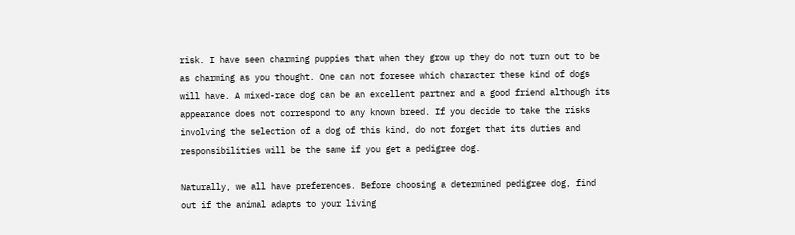risk. I have seen charming puppies that when they grow up they do not turn out to be as charming as you thought. One can not foresee which character these kind of dogs will have. A mixed-race dog can be an excellent partner and a good friend although its appearance does not correspond to any known breed. If you decide to take the risks involving the selection of a dog of this kind, do not forget that its duties and responsibilities will be the same if you get a pedigree dog.

Naturally, we all have preferences. Before choosing a determined pedigree dog, find out if the animal adapts to your living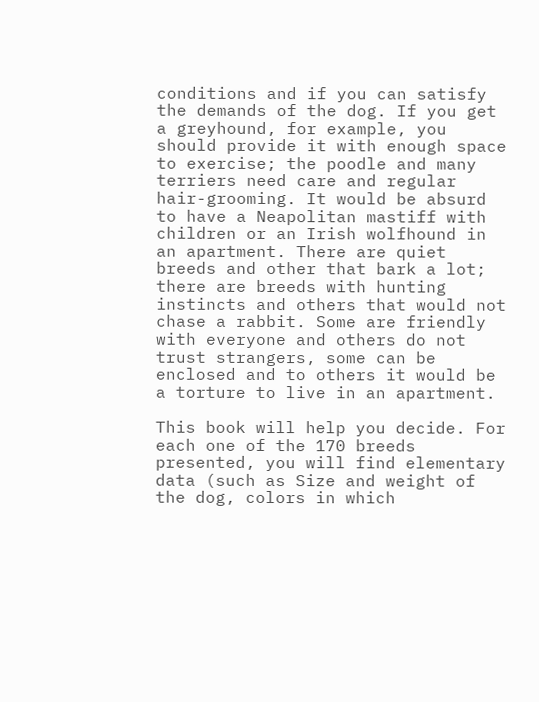conditions and if you can satisfy the demands of the dog. If you get a greyhound, for example, you should provide it with enough space to exercise; the poodle and many terriers need care and regular hair-grooming. It would be absurd to have a Neapolitan mastiff with children or an Irish wolfhound in an apartment. There are quiet breeds and other that bark a lot; there are breeds with hunting instincts and others that would not chase a rabbit. Some are friendly with everyone and others do not trust strangers, some can be enclosed and to others it would be a torture to live in an apartment.

This book will help you decide. For each one of the 170 breeds presented, you will find elementary data (such as Size and weight of the dog, colors in which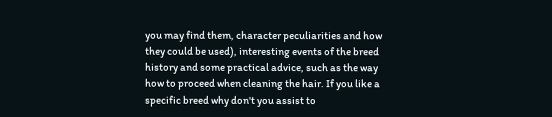you may find them, character peculiarities and how they could be used), interesting events of the breed history and some practical advice, such as the way how to proceed when cleaning the hair. If you like a specific breed why don't you assist to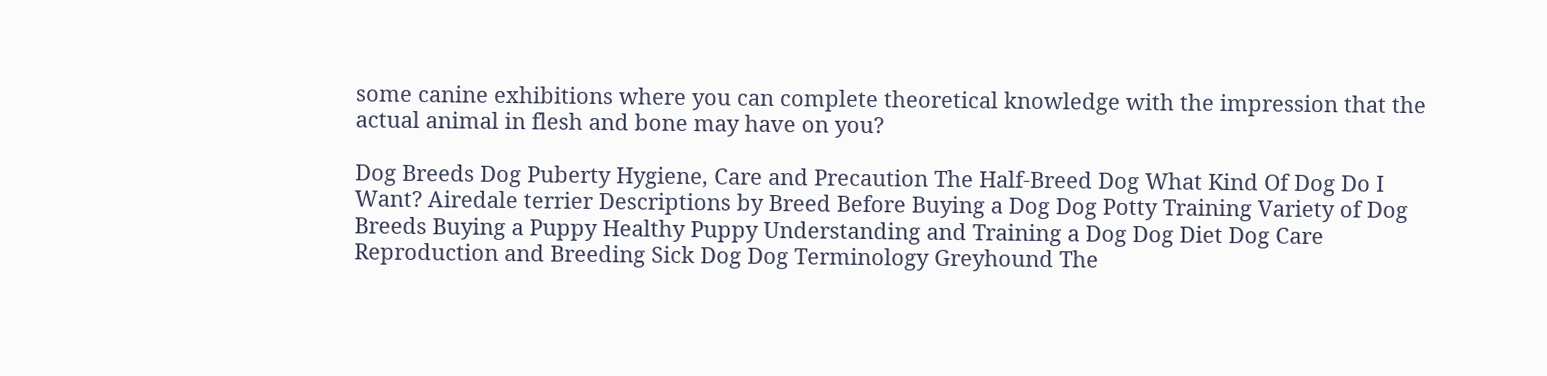some canine exhibitions where you can complete theoretical knowledge with the impression that the actual animal in flesh and bone may have on you?

Dog Breeds Dog Puberty Hygiene, Care and Precaution The Half-Breed Dog What Kind Of Dog Do I Want? Airedale terrier Descriptions by Breed Before Buying a Dog Dog Potty Training Variety of Dog Breeds Buying a Puppy Healthy Puppy Understanding and Training a Dog Dog Diet Dog Care Reproduction and Breeding Sick Dog Dog Terminology Greyhound The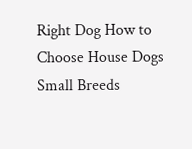Right Dog How to Choose House Dogs Small Breeds